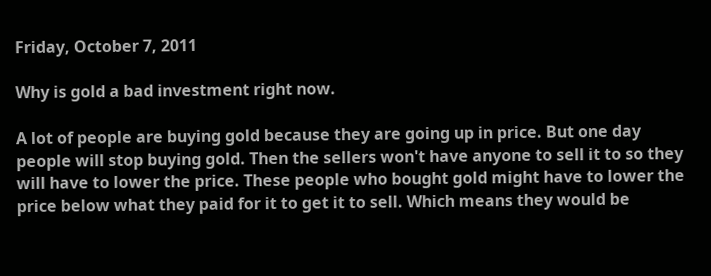Friday, October 7, 2011

Why is gold a bad investment right now.

A lot of people are buying gold because they are going up in price. But one day people will stop buying gold. Then the sellers won't have anyone to sell it to so they will have to lower the price. These people who bought gold might have to lower the price below what they paid for it to get it to sell. Which means they would be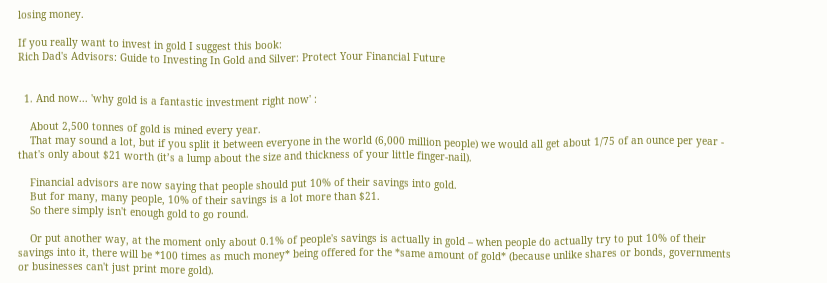losing money.

If you really want to invest in gold I suggest this book:
Rich Dad's Advisors: Guide to Investing In Gold and Silver: Protect Your Financial Future


  1. And now... 'why gold is a fantastic investment right now' :

    About 2,500 tonnes of gold is mined every year.
    That may sound a lot, but if you split it between everyone in the world (6,000 million people) we would all get about 1/75 of an ounce per year - that's only about $21 worth (it’s a lump about the size and thickness of your little finger-nail).

    Financial advisors are now saying that people should put 10% of their savings into gold.
    But for many, many people, 10% of their savings is a lot more than $21.
    So there simply isn't enough gold to go round.

    Or put another way, at the moment only about 0.1% of people's savings is actually in gold – when people do actually try to put 10% of their savings into it, there will be *100 times as much money* being offered for the *same amount of gold* (because unlike shares or bonds, governments or businesses can't just print more gold).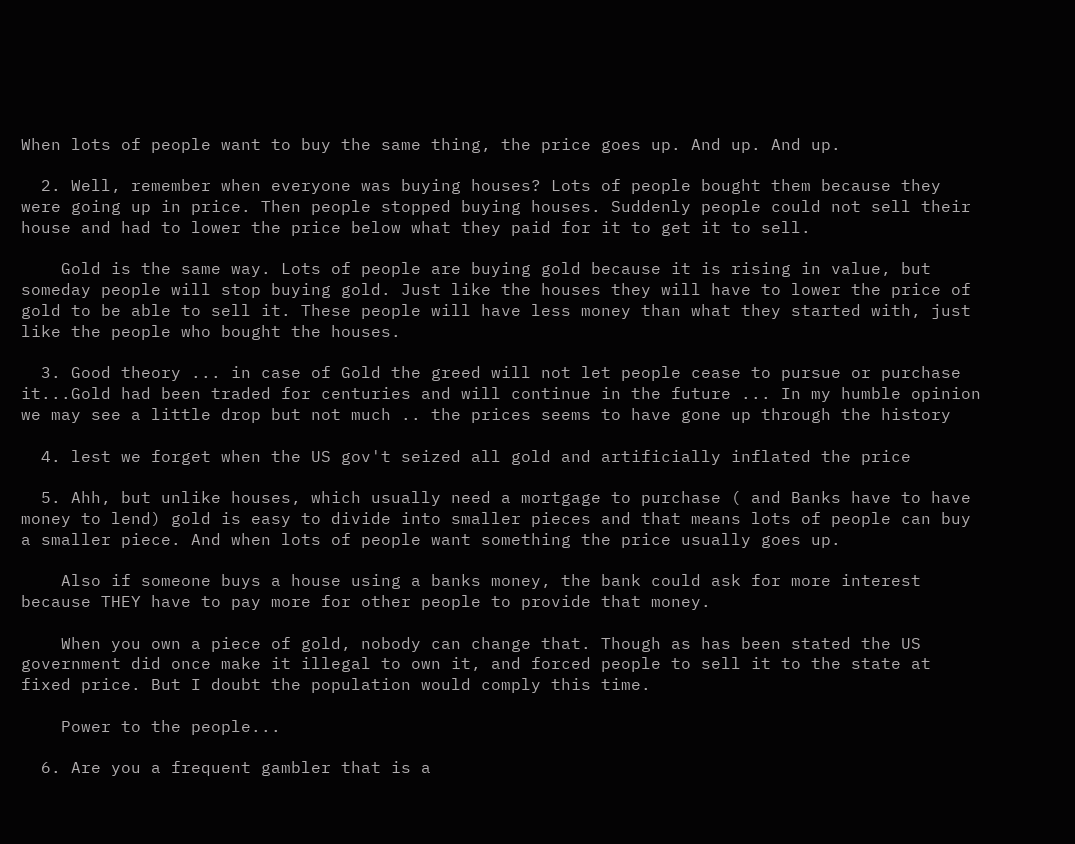When lots of people want to buy the same thing, the price goes up. And up. And up.

  2. Well, remember when everyone was buying houses? Lots of people bought them because they were going up in price. Then people stopped buying houses. Suddenly people could not sell their house and had to lower the price below what they paid for it to get it to sell.

    Gold is the same way. Lots of people are buying gold because it is rising in value, but someday people will stop buying gold. Just like the houses they will have to lower the price of gold to be able to sell it. These people will have less money than what they started with, just like the people who bought the houses.

  3. Good theory ... in case of Gold the greed will not let people cease to pursue or purchase it...Gold had been traded for centuries and will continue in the future ... In my humble opinion we may see a little drop but not much .. the prices seems to have gone up through the history

  4. lest we forget when the US gov't seized all gold and artificially inflated the price

  5. Ahh, but unlike houses, which usually need a mortgage to purchase ( and Banks have to have money to lend) gold is easy to divide into smaller pieces and that means lots of people can buy a smaller piece. And when lots of people want something the price usually goes up.

    Also if someone buys a house using a banks money, the bank could ask for more interest because THEY have to pay more for other people to provide that money.

    When you own a piece of gold, nobody can change that. Though as has been stated the US government did once make it illegal to own it, and forced people to sell it to the state at fixed price. But I doubt the population would comply this time.

    Power to the people...

  6. Are you a frequent gambler that is a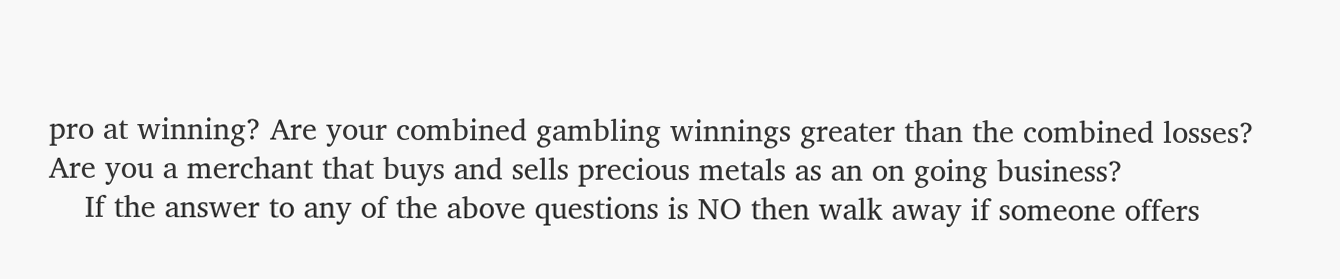pro at winning? Are your combined gambling winnings greater than the combined losses? Are you a merchant that buys and sells precious metals as an on going business?
    If the answer to any of the above questions is NO then walk away if someone offers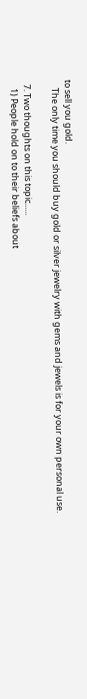to sell you gold.
    The only time you should buy gold or silver jewelry with gems and jewels is for your own personal use.

  7. Two thoughts on this topic......
    1) People hold on to their beliefs about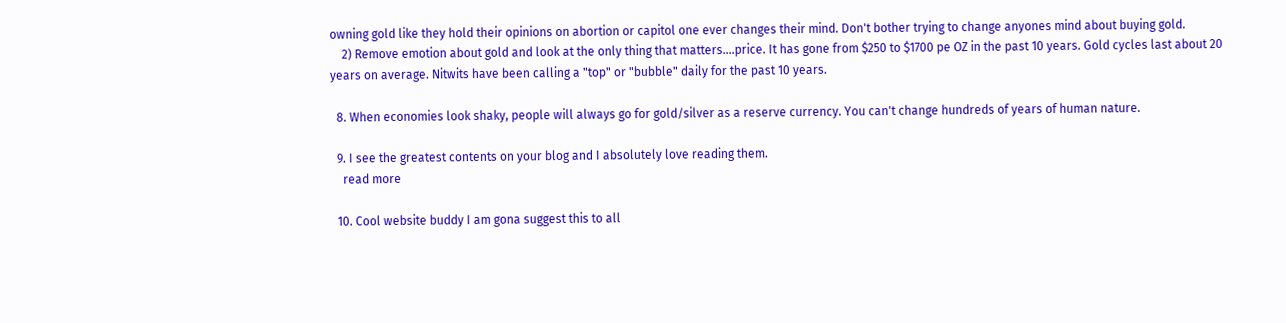owning gold like they hold their opinions on abortion or capitol one ever changes their mind. Don't bother trying to change anyones mind about buying gold.
    2) Remove emotion about gold and look at the only thing that matters....price. It has gone from $250 to $1700 pe OZ in the past 10 years. Gold cycles last about 20 years on average. Nitwits have been calling a "top" or "bubble" daily for the past 10 years.

  8. When economies look shaky, people will always go for gold/silver as a reserve currency. You can't change hundreds of years of human nature.

  9. I see the greatest contents on your blog and I absolutely love reading them.
    read more

  10. Cool website buddy I am gona suggest this to all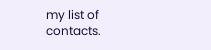my list of contacts.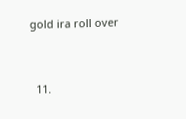gold ira roll over


  11.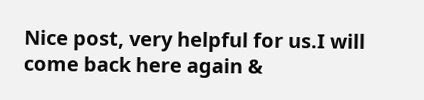Nice post, very helpful for us.I will come back here again &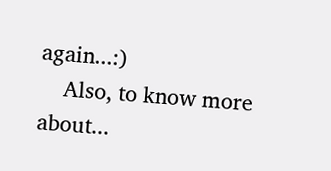again...:)
    Also, to know more about...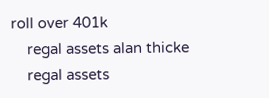roll over 401k
    regal assets alan thicke
    regal assets